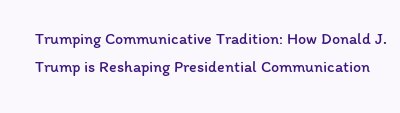Trumping Communicative Tradition: How Donald J. Trump is Reshaping Presidential Communication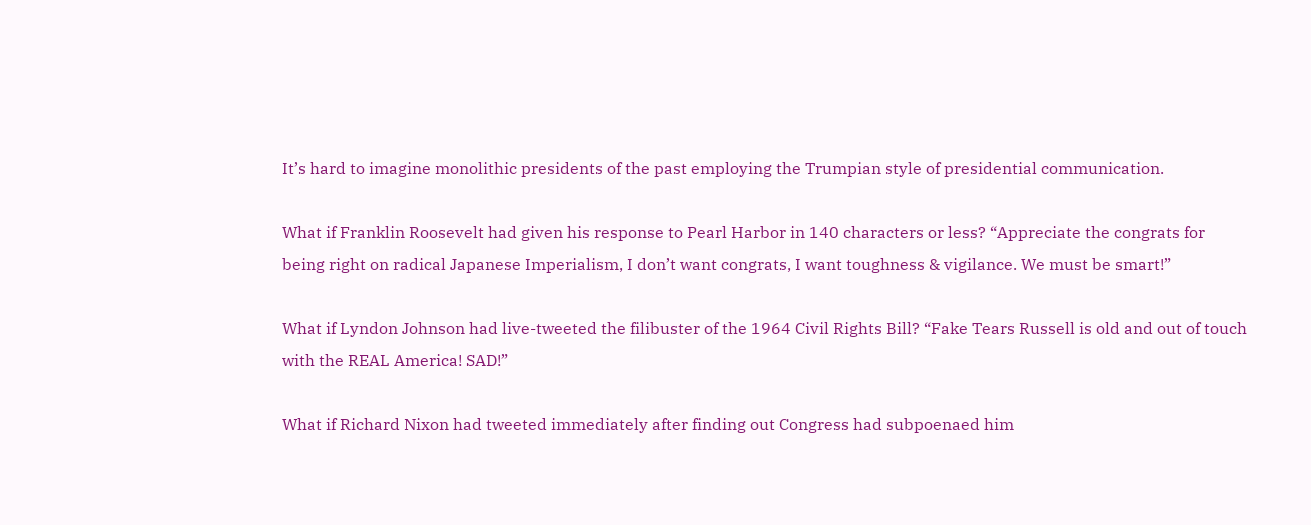It’s hard to imagine monolithic presidents of the past employing the Trumpian style of presidential communication.

What if Franklin Roosevelt had given his response to Pearl Harbor in 140 characters or less? “Appreciate the congrats for being right on radical Japanese Imperialism, I don’t want congrats, I want toughness & vigilance. We must be smart!”

What if Lyndon Johnson had live-tweeted the filibuster of the 1964 Civil Rights Bill? “Fake Tears Russell is old and out of touch with the REAL America! SAD!”

What if Richard Nixon had tweeted immediately after finding out Congress had subpoenaed him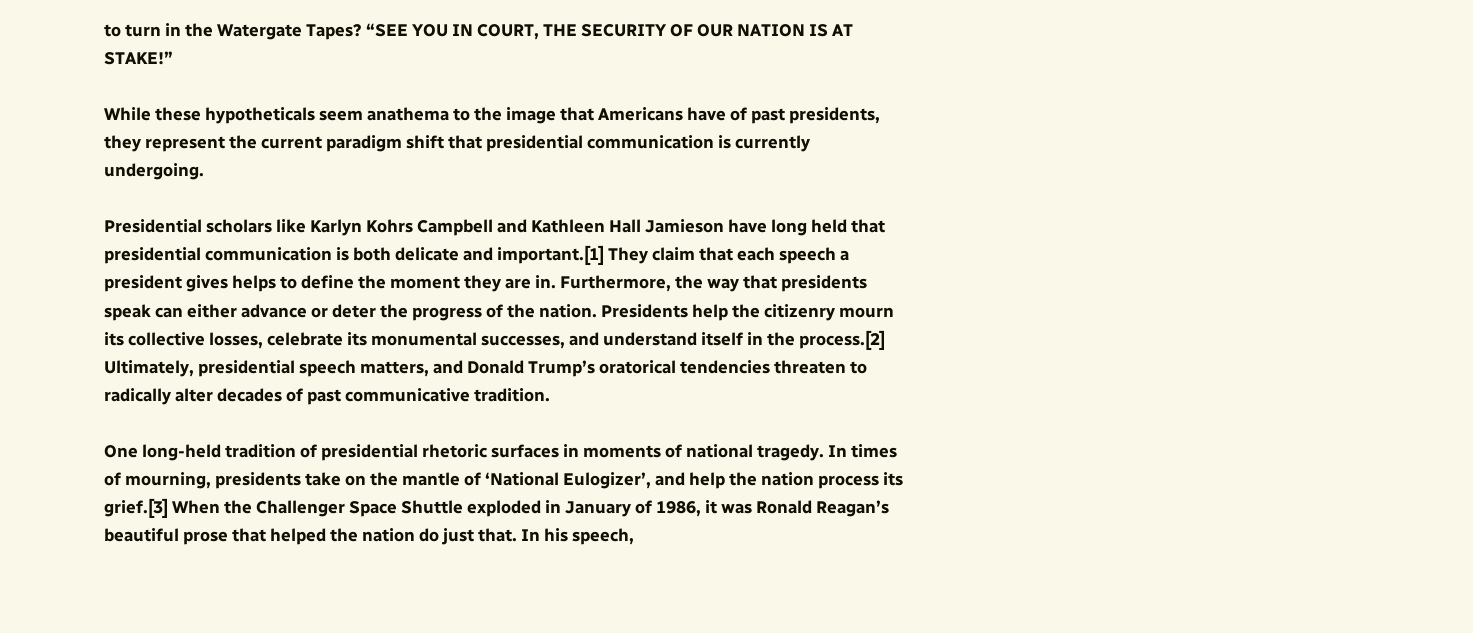to turn in the Watergate Tapes? “SEE YOU IN COURT, THE SECURITY OF OUR NATION IS AT STAKE!”

While these hypotheticals seem anathema to the image that Americans have of past presidents, they represent the current paradigm shift that presidential communication is currently undergoing.

Presidential scholars like Karlyn Kohrs Campbell and Kathleen Hall Jamieson have long held that presidential communication is both delicate and important.[1] They claim that each speech a president gives helps to define the moment they are in. Furthermore, the way that presidents speak can either advance or deter the progress of the nation. Presidents help the citizenry mourn its collective losses, celebrate its monumental successes, and understand itself in the process.[2] Ultimately, presidential speech matters, and Donald Trump’s oratorical tendencies threaten to radically alter decades of past communicative tradition.

One long-held tradition of presidential rhetoric surfaces in moments of national tragedy. In times of mourning, presidents take on the mantle of ‘National Eulogizer’, and help the nation process its grief.[3] When the Challenger Space Shuttle exploded in January of 1986, it was Ronald Reagan’s beautiful prose that helped the nation do just that. In his speech,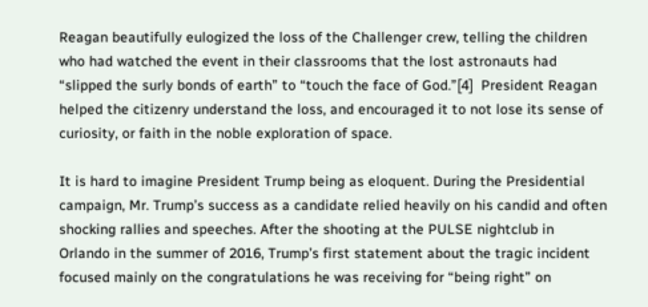Reagan beautifully eulogized the loss of the Challenger crew, telling the children who had watched the event in their classrooms that the lost astronauts had “slipped the surly bonds of earth” to “touch the face of God.”[4]  President Reagan helped the citizenry understand the loss, and encouraged it to not lose its sense of curiosity, or faith in the noble exploration of space.

It is hard to imagine President Trump being as eloquent. During the Presidential campaign, Mr. Trump’s success as a candidate relied heavily on his candid and often shocking rallies and speeches. After the shooting at the PULSE nightclub in Orlando in the summer of 2016, Trump’s first statement about the tragic incident focused mainly on the congratulations he was receiving for “being right” on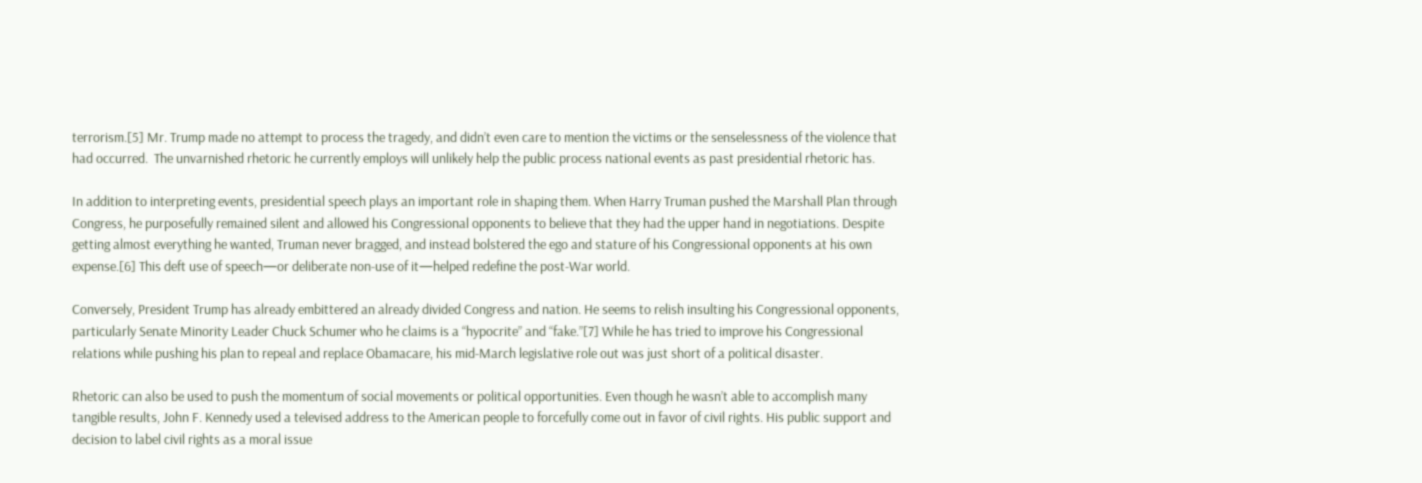terrorism.[5] Mr. Trump made no attempt to process the tragedy, and didn’t even care to mention the victims or the senselessness of the violence that had occurred.  The unvarnished rhetoric he currently employs will unlikely help the public process national events as past presidential rhetoric has.

In addition to interpreting events, presidential speech plays an important role in shaping them. When Harry Truman pushed the Marshall Plan through Congress, he purposefully remained silent and allowed his Congressional opponents to believe that they had the upper hand in negotiations. Despite getting almost everything he wanted, Truman never bragged, and instead bolstered the ego and stature of his Congressional opponents at his own expense.[6] This deft use of speech—or deliberate non-use of it—helped redefine the post-War world.

Conversely, President Trump has already embittered an already divided Congress and nation. He seems to relish insulting his Congressional opponents, particularly Senate Minority Leader Chuck Schumer who he claims is a “hypocrite” and “fake.”[7] While he has tried to improve his Congressional relations while pushing his plan to repeal and replace Obamacare, his mid-March legislative role out was just short of a political disaster.

Rhetoric can also be used to push the momentum of social movements or political opportunities. Even though he wasn’t able to accomplish many tangible results, John F. Kennedy used a televised address to the American people to forcefully come out in favor of civil rights. His public support and decision to label civil rights as a moral issue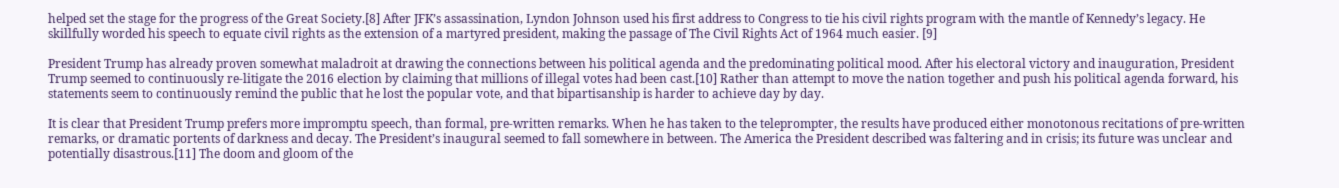helped set the stage for the progress of the Great Society.[8] After JFK’s assassination, Lyndon Johnson used his first address to Congress to tie his civil rights program with the mantle of Kennedy’s legacy. He skillfully worded his speech to equate civil rights as the extension of a martyred president, making the passage of The Civil Rights Act of 1964 much easier. [9]

President Trump has already proven somewhat maladroit at drawing the connections between his political agenda and the predominating political mood. After his electoral victory and inauguration, President Trump seemed to continuously re-litigate the 2016 election by claiming that millions of illegal votes had been cast.[10] Rather than attempt to move the nation together and push his political agenda forward, his statements seem to continuously remind the public that he lost the popular vote, and that bipartisanship is harder to achieve day by day.

It is clear that President Trump prefers more impromptu speech, than formal, pre-written remarks. When he has taken to the teleprompter, the results have produced either monotonous recitations of pre-written remarks, or dramatic portents of darkness and decay. The President’s inaugural seemed to fall somewhere in between. The America the President described was faltering and in crisis; its future was unclear and potentially disastrous.[11] The doom and gloom of the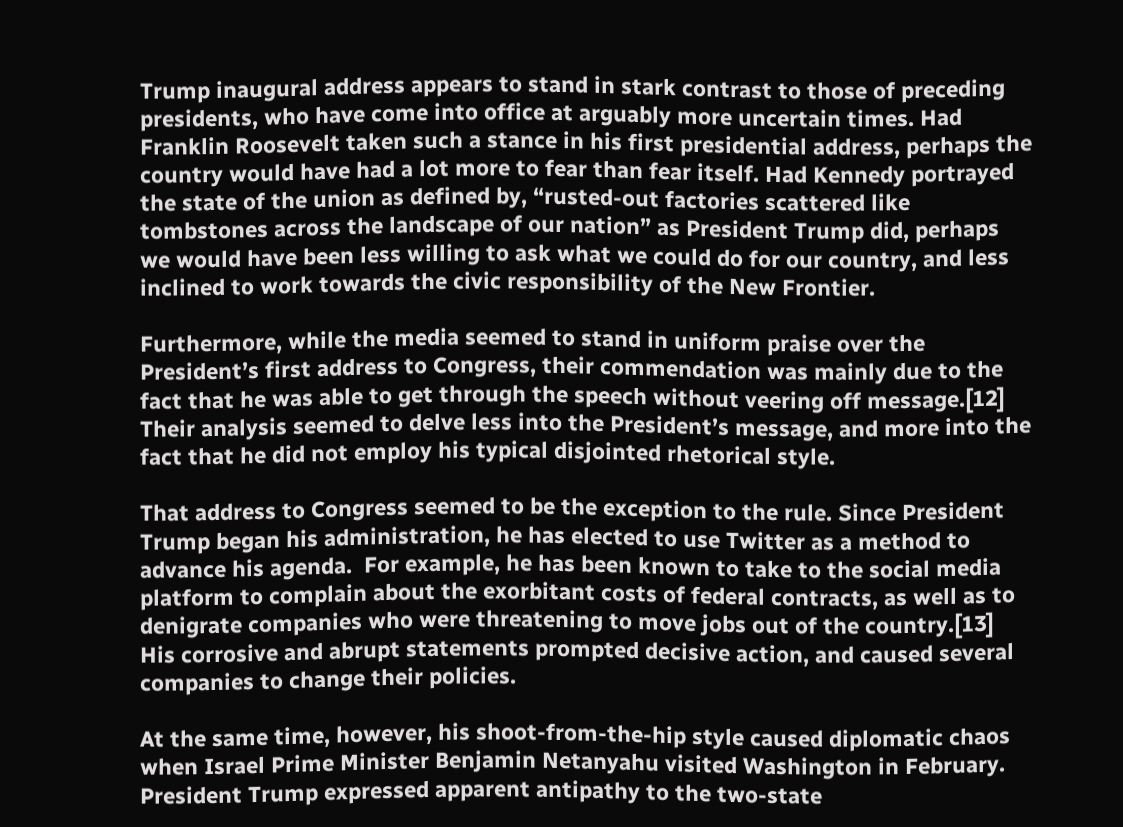Trump inaugural address appears to stand in stark contrast to those of preceding presidents, who have come into office at arguably more uncertain times. Had Franklin Roosevelt taken such a stance in his first presidential address, perhaps the country would have had a lot more to fear than fear itself. Had Kennedy portrayed the state of the union as defined by, “rusted-out factories scattered like tombstones across the landscape of our nation” as President Trump did, perhaps we would have been less willing to ask what we could do for our country, and less inclined to work towards the civic responsibility of the New Frontier.

Furthermore, while the media seemed to stand in uniform praise over the President’s first address to Congress, their commendation was mainly due to the fact that he was able to get through the speech without veering off message.[12] Their analysis seemed to delve less into the President’s message, and more into the fact that he did not employ his typical disjointed rhetorical style.

That address to Congress seemed to be the exception to the rule. Since President Trump began his administration, he has elected to use Twitter as a method to advance his agenda.  For example, he has been known to take to the social media platform to complain about the exorbitant costs of federal contracts, as well as to denigrate companies who were threatening to move jobs out of the country.[13] His corrosive and abrupt statements prompted decisive action, and caused several companies to change their policies.

At the same time, however, his shoot-from-the-hip style caused diplomatic chaos when Israel Prime Minister Benjamin Netanyahu visited Washington in February. President Trump expressed apparent antipathy to the two-state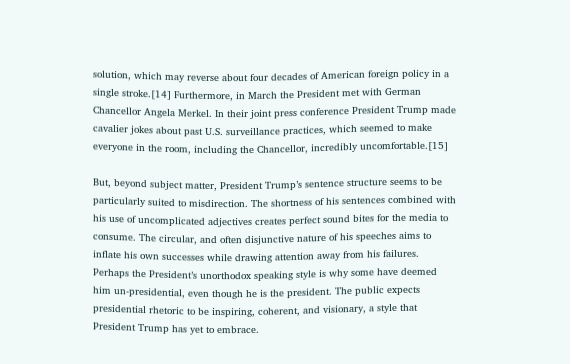solution, which may reverse about four decades of American foreign policy in a single stroke.[14] Furthermore, in March the President met with German Chancellor Angela Merkel. In their joint press conference President Trump made cavalier jokes about past U.S. surveillance practices, which seemed to make everyone in the room, including the Chancellor, incredibly uncomfortable.[15]

But, beyond subject matter, President Trump’s sentence structure seems to be particularly suited to misdirection. The shortness of his sentences combined with his use of uncomplicated adjectives creates perfect sound bites for the media to consume. The circular, and often disjunctive nature of his speeches aims to inflate his own successes while drawing attention away from his failures. Perhaps the President’s unorthodox speaking style is why some have deemed him un-presidential, even though he is the president. The public expects presidential rhetoric to be inspiring, coherent, and visionary, a style that President Trump has yet to embrace.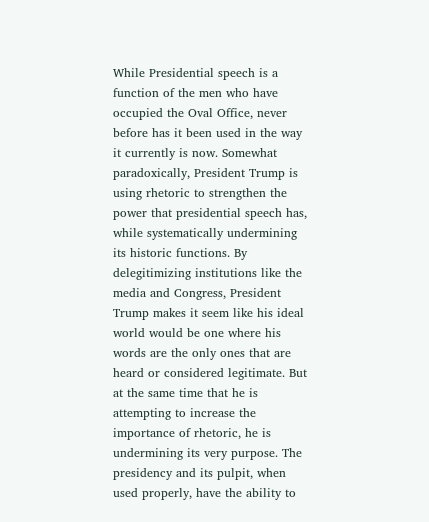While Presidential speech is a function of the men who have occupied the Oval Office, never before has it been used in the way it currently is now. Somewhat paradoxically, President Trump is using rhetoric to strengthen the power that presidential speech has, while systematically undermining its historic functions. By delegitimizing institutions like the media and Congress, President Trump makes it seem like his ideal world would be one where his words are the only ones that are heard or considered legitimate. But at the same time that he is attempting to increase the importance of rhetoric, he is undermining its very purpose. The presidency and its pulpit, when used properly, have the ability to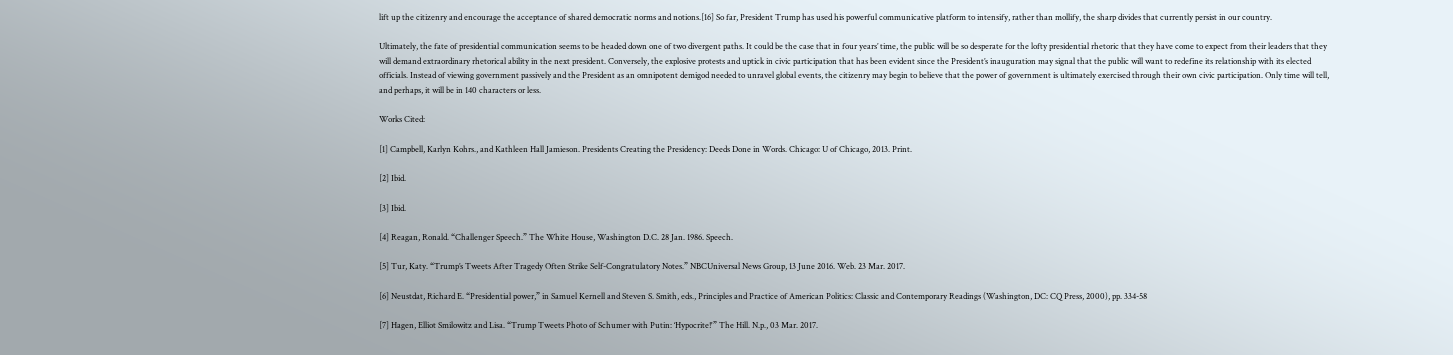lift up the citizenry and encourage the acceptance of shared democratic norms and notions.[16] So far, President Trump has used his powerful communicative platform to intensify, rather than mollify, the sharp divides that currently persist in our country.

Ultimately, the fate of presidential communication seems to be headed down one of two divergent paths. It could be the case that in four years’ time, the public will be so desperate for the lofty presidential rhetoric that they have come to expect from their leaders that they will demand extraordinary rhetorical ability in the next president. Conversely, the explosive protests and uptick in civic participation that has been evident since the President’s inauguration may signal that the public will want to redefine its relationship with its elected officials. Instead of viewing government passively and the President as an omnipotent demigod needed to unravel global events, the citizenry may begin to believe that the power of government is ultimately exercised through their own civic participation. Only time will tell, and perhaps, it will be in 140 characters or less.

Works Cited:

[1] Campbell, Karlyn Kohrs., and Kathleen Hall Jamieson. Presidents Creating the Presidency: Deeds Done in Words. Chicago: U of Chicago, 2013. Print.

[2] Ibid.

[3] Ibid.

[4] Reagan, Ronald. “Challenger Speech.” The White House, Washington D.C. 28 Jan. 1986. Speech.

[5] Tur, Katy. “Trump’s Tweets After Tragedy Often Strike Self-Congratulatory Notes.” NBCUniversal News Group, 13 June 2016. Web. 23 Mar. 2017.

[6] Neustdat, Richard E. “Presidential power,” in Samuel Kernell and Steven S. Smith, eds., Principles and Practice of American Politics: Classic and Contemporary Readings (Washington, DC: CQ Press, 2000), pp. 334-58

[7] Hagen, Elliot Smilowitz and Lisa. “Trump Tweets Photo of Schumer with Putin: ‘Hypocrite!'” The Hill. N.p., 03 Mar. 2017.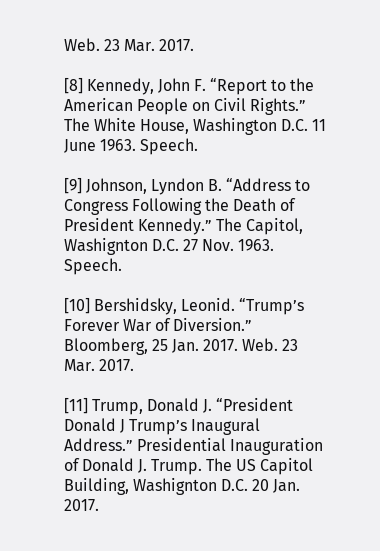Web. 23 Mar. 2017.

[8] Kennedy, John F. “Report to the American People on Civil Rights.” The White House, Washington D.C. 11 June 1963. Speech.

[9] Johnson, Lyndon B. “Address to Congress Following the Death of President Kennedy.” The Capitol, Washignton D.C. 27 Nov. 1963. Speech.

[10] Bershidsky, Leonid. “Trump’s Forever War of Diversion.” Bloomberg, 25 Jan. 2017. Web. 23 Mar. 2017.

[11] Trump, Donald J. “President Donald J Trump’s Inaugural Address.” Presidential Inauguration of Donald J. Trump. The US Capitol Building, Washignton D.C. 20 Jan. 2017.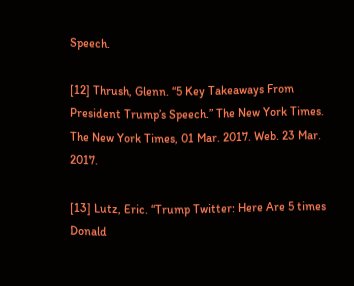Speech.

[12] Thrush, Glenn. “5 Key Takeaways From President Trump’s Speech.” The New York Times. The New York Times, 01 Mar. 2017. Web. 23 Mar. 2017.

[13] Lutz, Eric. “Trump Twitter: Here Are 5 times Donald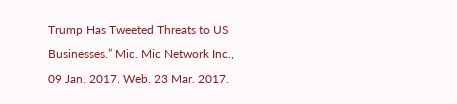Trump Has Tweeted Threats to US Businesses.” Mic. Mic Network Inc., 09 Jan. 2017. Web. 23 Mar. 2017.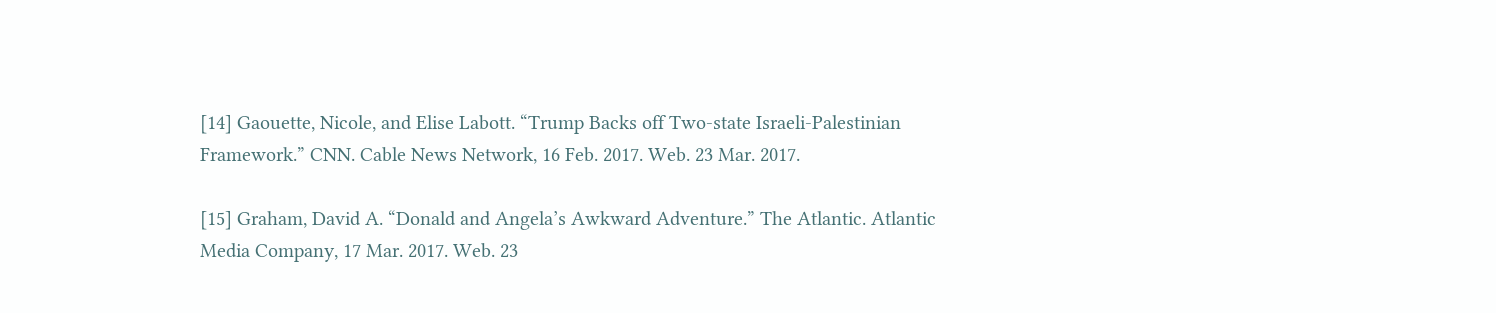[14] Gaouette, Nicole, and Elise Labott. “Trump Backs off Two-state Israeli-Palestinian Framework.” CNN. Cable News Network, 16 Feb. 2017. Web. 23 Mar. 2017.

[15] Graham, David A. “Donald and Angela’s Awkward Adventure.” The Atlantic. Atlantic Media Company, 17 Mar. 2017. Web. 23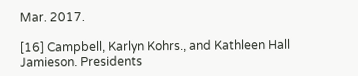Mar. 2017.

[16] Campbell, Karlyn Kohrs., and Kathleen Hall Jamieson. Presidents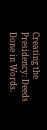Creating the Presidency: Deeds Done in Words.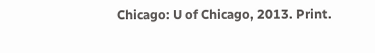Chicago: U of Chicago, 2013. Print.